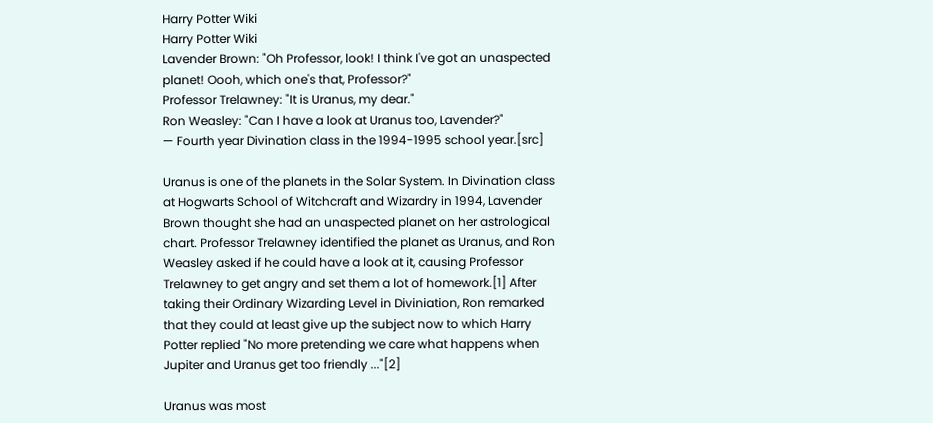Harry Potter Wiki
Harry Potter Wiki
Lavender Brown: "Oh Professor, look! I think I've got an unaspected planet! Oooh, which one's that, Professor?"
Professor Trelawney: "It is Uranus, my dear."
Ron Weasley: "Can I have a look at Uranus too, Lavender?"
— Fourth year Divination class in the 1994-1995 school year.[src]

Uranus is one of the planets in the Solar System. In Divination class at Hogwarts School of Witchcraft and Wizardry in 1994, Lavender Brown thought she had an unaspected planet on her astrological chart. Professor Trelawney identified the planet as Uranus, and Ron Weasley asked if he could have a look at it, causing Professor Trelawney to get angry and set them a lot of homework.[1] After taking their Ordinary Wizarding Level in Diviniation, Ron remarked that they could at least give up the subject now to which Harry Potter replied "No more pretending we care what happens when Jupiter and Uranus get too friendly ..."[2]

Uranus was most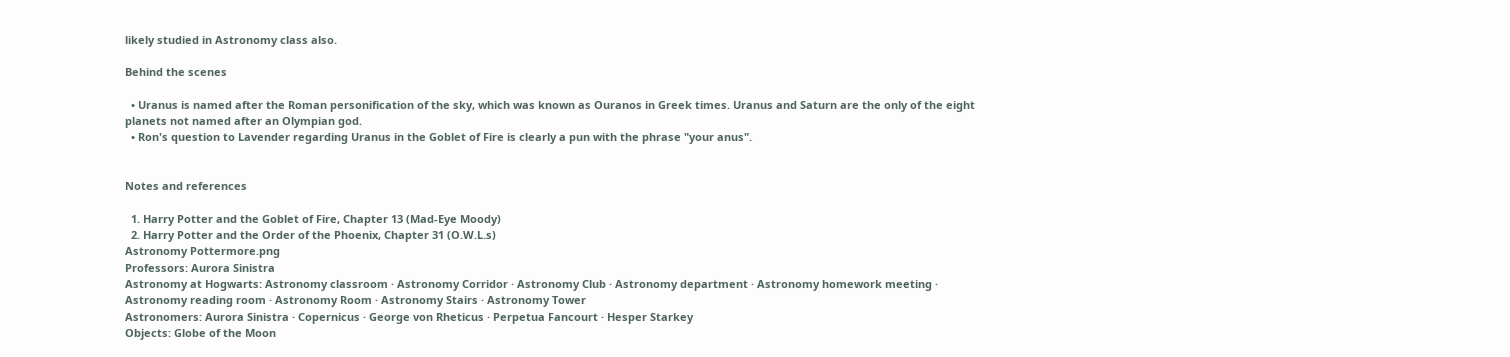likely studied in Astronomy class also.

Behind the scenes

  • Uranus is named after the Roman personification of the sky, which was known as Ouranos in Greek times. Uranus and Saturn are the only of the eight planets not named after an Olympian god.
  • Ron's question to Lavender regarding Uranus in the Goblet of Fire is clearly a pun with the phrase "your anus".


Notes and references

  1. Harry Potter and the Goblet of Fire, Chapter 13 (Mad-Eye Moody)
  2. Harry Potter and the Order of the Phoenix, Chapter 31 (O.W.L.s)
Astronomy Pottermore.png
Professors: Aurora Sinistra
Astronomy at Hogwarts: Astronomy classroom · Astronomy Corridor · Astronomy Club · Astronomy department · Astronomy homework meeting · Astronomy reading room · Astronomy Room · Astronomy Stairs · Astronomy Tower
Astronomers: Aurora Sinistra · Copernicus · George von Rheticus · Perpetua Fancourt · Hesper Starkey
Objects: Globe of the Moon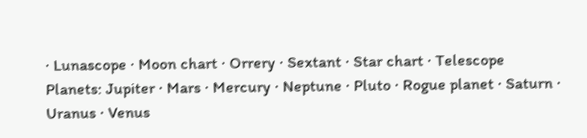· Lunascope · Moon chart · Orrery · Sextant · Star chart · Telescope
Planets: Jupiter · Mars · Mercury · Neptune · Pluto · Rogue planet · Saturn · Uranus · Venus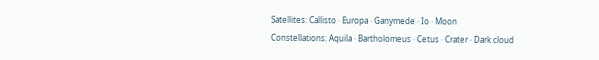Satellites: Callisto · Europa · Ganymede · Io · Moon
Constellations: Aquila · Bartholomeus · Cetus · Crater · Dark cloud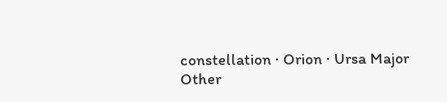constellation · Orion · Ursa Major
Other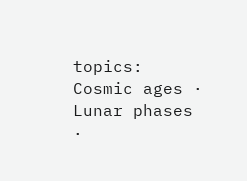topics: Cosmic ages · Lunar phases ·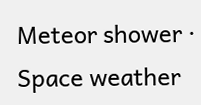Meteor shower · Space weather